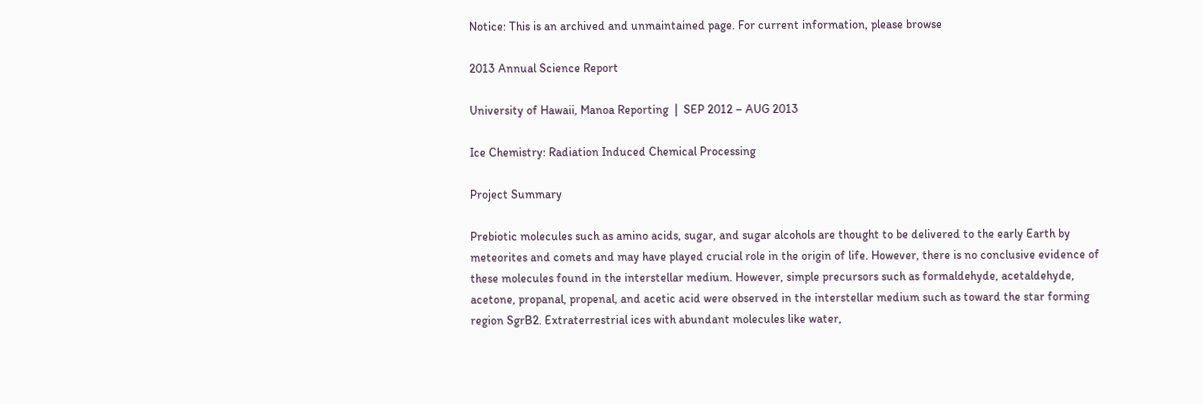Notice: This is an archived and unmaintained page. For current information, please browse

2013 Annual Science Report

University of Hawaii, Manoa Reporting  |  SEP 2012 – AUG 2013

Ice Chemistry: Radiation Induced Chemical Processing

Project Summary

Prebiotic molecules such as amino acids, sugar, and sugar alcohols are thought to be delivered to the early Earth by meteorites and comets and may have played crucial role in the origin of life. However, there is no conclusive evidence of these molecules found in the interstellar medium. However, simple precursors such as formaldehyde, acetaldehyde, acetone, propanal, propenal, and acetic acid were observed in the interstellar medium such as toward the star forming region SgrB2. Extraterrestrial ices with abundant molecules like water,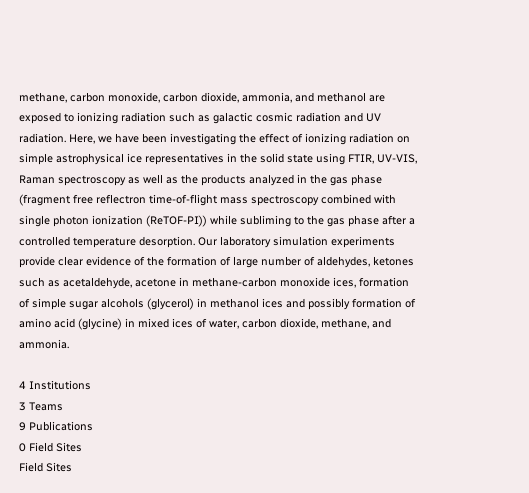methane, carbon monoxide, carbon dioxide, ammonia, and methanol are exposed to ionizing radiation such as galactic cosmic radiation and UV radiation. Here, we have been investigating the effect of ionizing radiation on simple astrophysical ice representatives in the solid state using FTIR, UV-VIS, Raman spectroscopy as well as the products analyzed in the gas phase (fragment free reflectron time-of-flight mass spectroscopy combined with single photon ionization (ReTOF-PI)) while subliming to the gas phase after a controlled temperature desorption. Our laboratory simulation experiments provide clear evidence of the formation of large number of aldehydes, ketones such as acetaldehyde, acetone in methane-carbon monoxide ices, formation of simple sugar alcohols (glycerol) in methanol ices and possibly formation of amino acid (glycine) in mixed ices of water, carbon dioxide, methane, and ammonia.

4 Institutions
3 Teams
9 Publications
0 Field Sites
Field Sites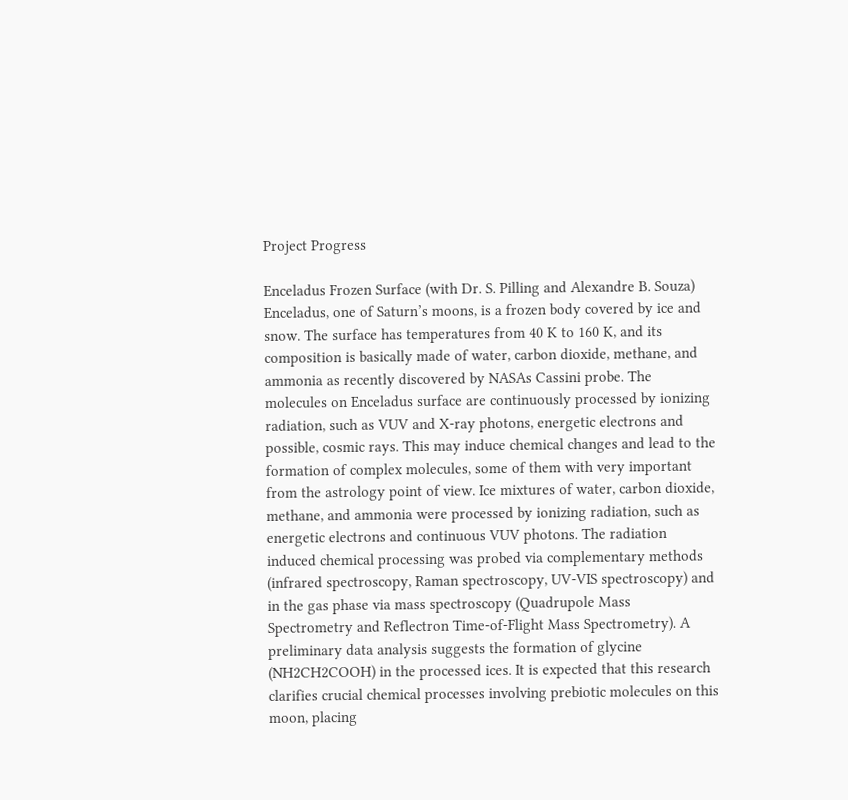Project Progress

Enceladus Frozen Surface (with Dr. S. Pilling and Alexandre B. Souza)
Enceladus, one of Saturn’s moons, is a frozen body covered by ice and snow. The surface has temperatures from 40 K to 160 K, and its composition is basically made of water, carbon dioxide, methane, and ammonia as recently discovered by NASAs Cassini probe. The molecules on Enceladus surface are continuously processed by ionizing radiation, such as VUV and X-ray photons, energetic electrons and possible, cosmic rays. This may induce chemical changes and lead to the formation of complex molecules, some of them with very important from the astrology point of view. Ice mixtures of water, carbon dioxide, methane, and ammonia were processed by ionizing radiation, such as energetic electrons and continuous VUV photons. The radiation induced chemical processing was probed via complementary methods (infrared spectroscopy, Raman spectroscopy, UV-VIS spectroscopy) and in the gas phase via mass spectroscopy (Quadrupole Mass Spectrometry and Reflectron Time-of-Flight Mass Spectrometry). A preliminary data analysis suggests the formation of glycine (NH2CH2COOH) in the processed ices. It is expected that this research clarifies crucial chemical processes involving prebiotic molecules on this moon, placing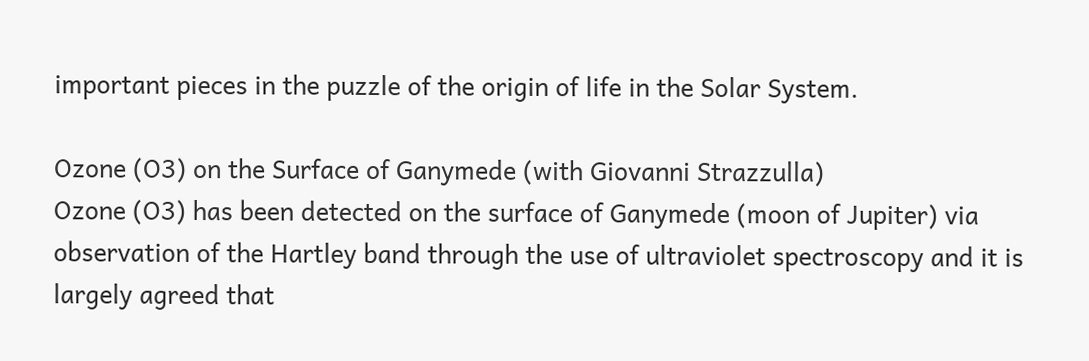important pieces in the puzzle of the origin of life in the Solar System.

Ozone (O3) on the Surface of Ganymede (with Giovanni Strazzulla)
Ozone (O3) has been detected on the surface of Ganymede (moon of Jupiter) via observation of the Hartley band through the use of ultraviolet spectroscopy and it is largely agreed that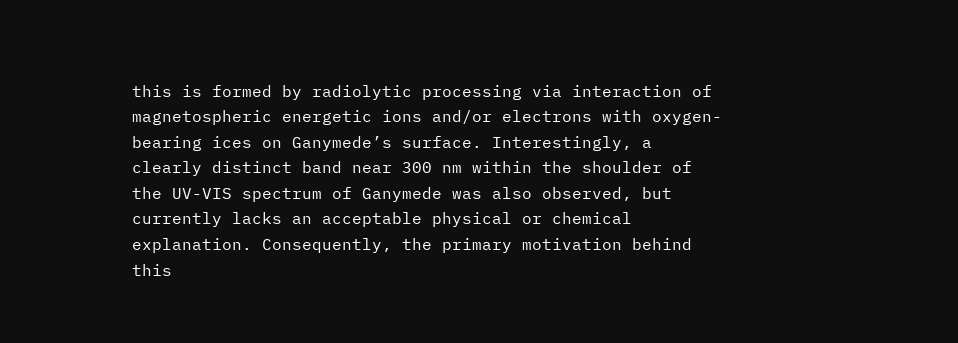this is formed by radiolytic processing via interaction of magnetospheric energetic ions and/or electrons with oxygen-bearing ices on Ganymede’s surface. Interestingly, a clearly distinct band near 300 nm within the shoulder of the UV-VIS spectrum of Ganymede was also observed, but currently lacks an acceptable physical or chemical explanation. Consequently, the primary motivation behind this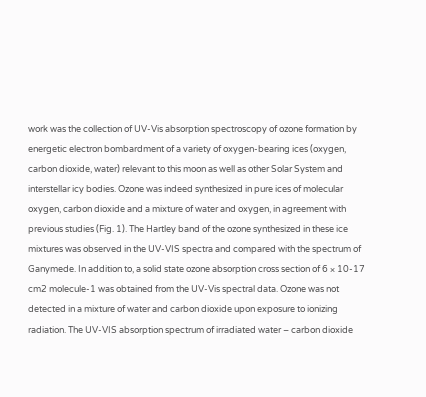work was the collection of UV-Vis absorption spectroscopy of ozone formation by energetic electron bombardment of a variety of oxygen-bearing ices (oxygen, carbon dioxide, water) relevant to this moon as well as other Solar System and interstellar icy bodies. Ozone was indeed synthesized in pure ices of molecular oxygen, carbon dioxide and a mixture of water and oxygen, in agreement with previous studies (Fig. 1). The Hartley band of the ozone synthesized in these ice mixtures was observed in the UV-VIS spectra and compared with the spectrum of Ganymede. In addition to, a solid state ozone absorption cross section of 6 × 10-17 cm2 molecule-1 was obtained from the UV-Vis spectral data. Ozone was not detected in a mixture of water and carbon dioxide upon exposure to ionizing radiation. The UV-VIS absorption spectrum of irradiated water – carbon dioxide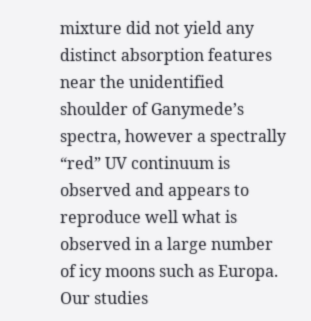mixture did not yield any distinct absorption features near the unidentified shoulder of Ganymede’s spectra, however a spectrally “red” UV continuum is observed and appears to reproduce well what is observed in a large number of icy moons such as Europa. Our studies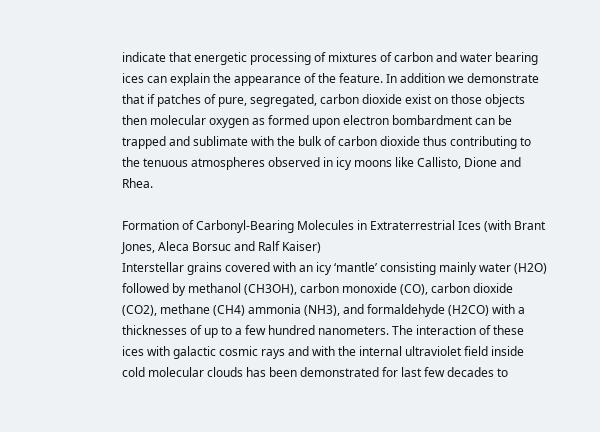indicate that energetic processing of mixtures of carbon and water bearing ices can explain the appearance of the feature. In addition we demonstrate that if patches of pure, segregated, carbon dioxide exist on those objects then molecular oxygen as formed upon electron bombardment can be trapped and sublimate with the bulk of carbon dioxide thus contributing to the tenuous atmospheres observed in icy moons like Callisto, Dione and Rhea.

Formation of Carbonyl-Bearing Molecules in Extraterrestrial Ices (with Brant Jones, Aleca Borsuc and Ralf Kaiser)
Interstellar grains covered with an icy ‘mantle’ consisting mainly water (H2O) followed by methanol (CH3OH), carbon monoxide (CO), carbon dioxide (CO2), methane (CH4) ammonia (NH3), and formaldehyde (H2CO) with a thicknesses of up to a few hundred nanometers. The interaction of these ices with galactic cosmic rays and with the internal ultraviolet field inside cold molecular clouds has been demonstrated for last few decades to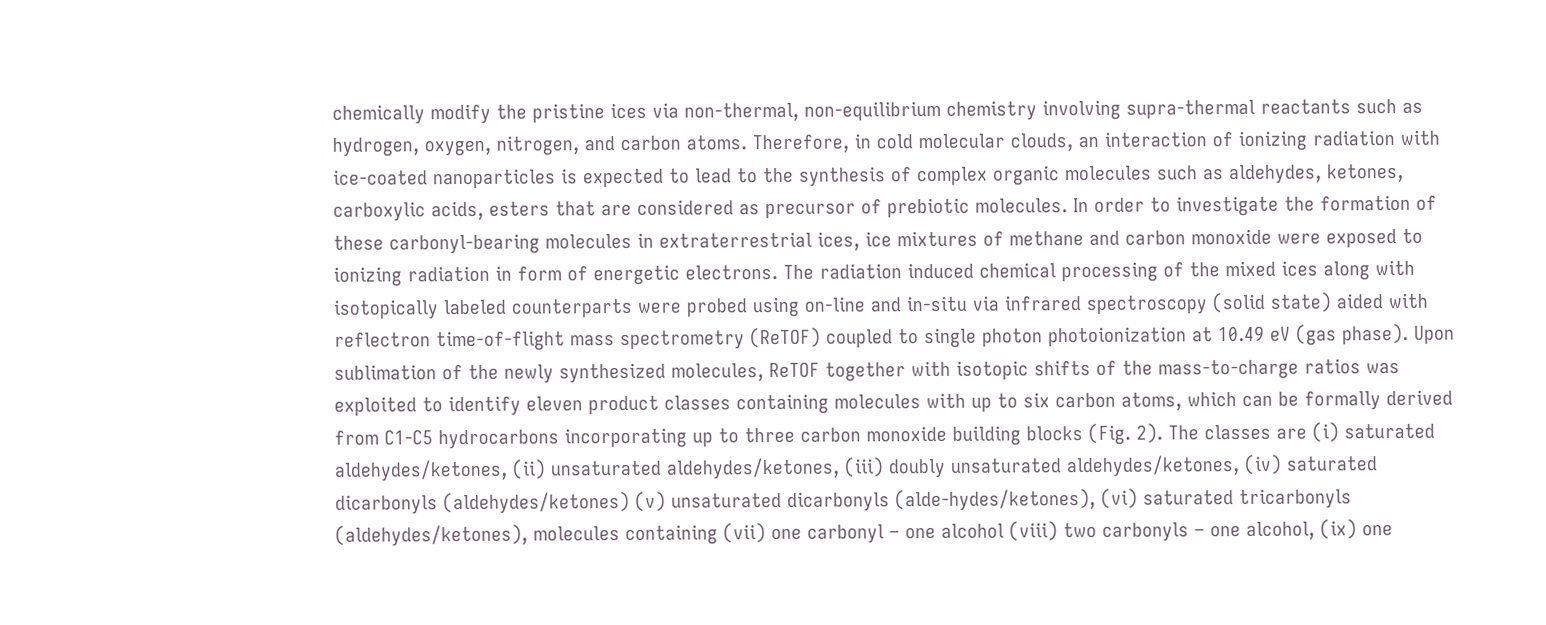chemically modify the pristine ices via non-thermal, non-equilibrium chemistry involving supra-thermal reactants such as hydrogen, oxygen, nitrogen, and carbon atoms. Therefore, in cold molecular clouds, an interaction of ionizing radiation with ice-coated nanoparticles is expected to lead to the synthesis of complex organic molecules such as aldehydes, ketones, carboxylic acids, esters that are considered as precursor of prebiotic molecules. In order to investigate the formation of these carbonyl-bearing molecules in extraterrestrial ices, ice mixtures of methane and carbon monoxide were exposed to ionizing radiation in form of energetic electrons. The radiation induced chemical processing of the mixed ices along with isotopically labeled counterparts were probed using on-line and in-situ via infrared spectroscopy (solid state) aided with reflectron time-of-flight mass spectrometry (ReTOF) coupled to single photon photoionization at 10.49 eV (gas phase). Upon sublimation of the newly synthesized molecules, ReTOF together with isotopic shifts of the mass-to-charge ratios was exploited to identify eleven product classes containing molecules with up to six carbon atoms, which can be formally derived from C1-C5 hydrocarbons incorporating up to three carbon monoxide building blocks (Fig. 2). The classes are (i) saturated aldehydes/ketones, (ii) unsaturated aldehydes/ketones, (iii) doubly unsaturated aldehydes/ketones, (iv) saturated dicarbonyls (aldehydes/ketones) (v) unsaturated dicarbonyls (alde-hydes/ketones), (vi) saturated tricarbonyls (aldehydes/ketones), molecules containing (vii) one carbonyl – one alcohol (viii) two carbonyls – one alcohol, (ix) one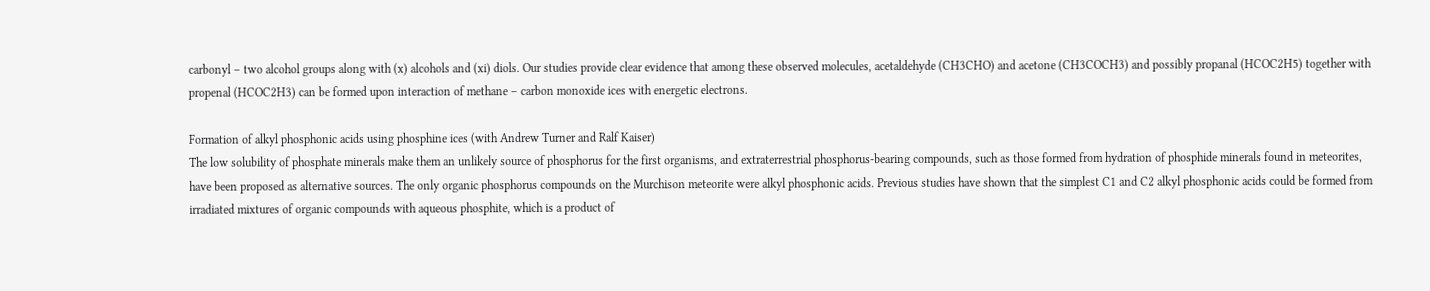carbonyl – two alcohol groups along with (x) alcohols and (xi) diols. Our studies provide clear evidence that among these observed molecules, acetaldehyde (CH3CHO) and acetone (CH3COCH3) and possibly propanal (HCOC2H5) together with propenal (HCOC2H3) can be formed upon interaction of methane – carbon monoxide ices with energetic electrons.

Formation of alkyl phosphonic acids using phosphine ices (with Andrew Turner and Ralf Kaiser)
The low solubility of phosphate minerals make them an unlikely source of phosphorus for the first organisms, and extraterrestrial phosphorus-bearing compounds, such as those formed from hydration of phosphide minerals found in meteorites, have been proposed as alternative sources. The only organic phosphorus compounds on the Murchison meteorite were alkyl phosphonic acids. Previous studies have shown that the simplest C1 and C2 alkyl phosphonic acids could be formed from irradiated mixtures of organic compounds with aqueous phosphite, which is a product of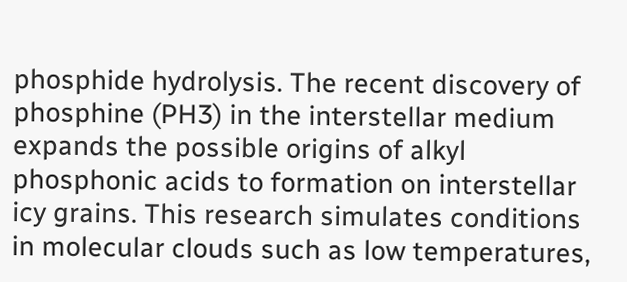phosphide hydrolysis. The recent discovery of phosphine (PH3) in the interstellar medium expands the possible origins of alkyl phosphonic acids to formation on interstellar icy grains. This research simulates conditions in molecular clouds such as low temperatures,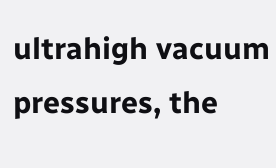ultrahigh vacuum pressures, the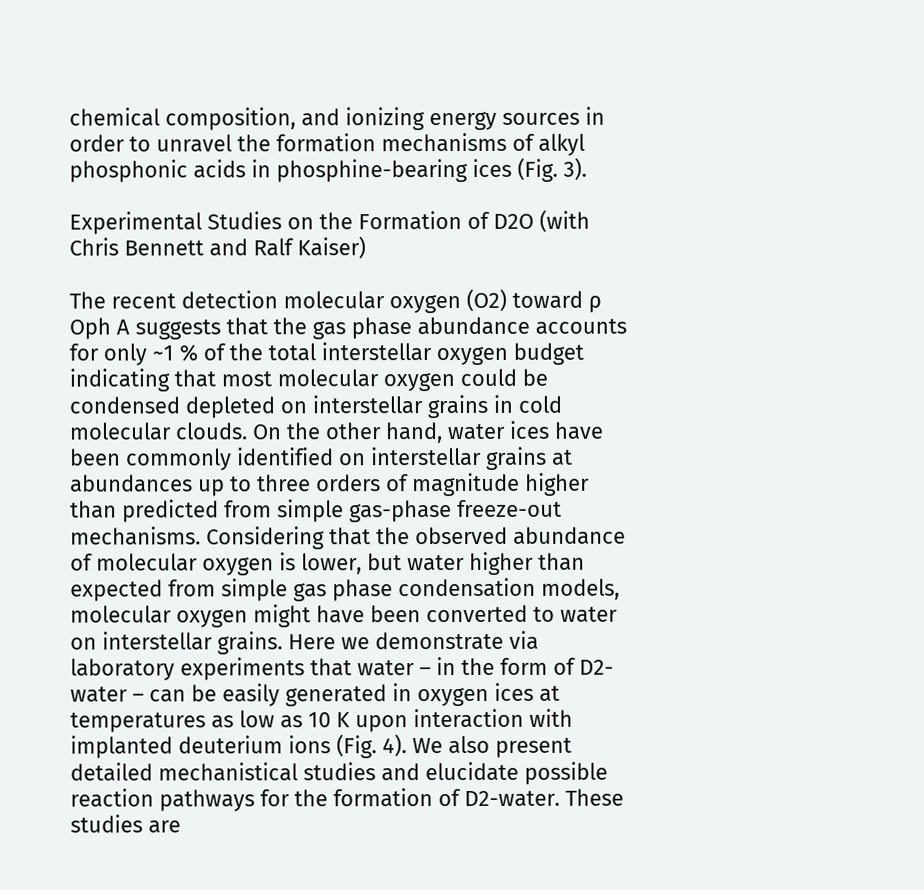chemical composition, and ionizing energy sources in order to unravel the formation mechanisms of alkyl phosphonic acids in phosphine-bearing ices (Fig. 3).

Experimental Studies on the Formation of D2O (with Chris Bennett and Ralf Kaiser)

The recent detection molecular oxygen (O2) toward ρ Oph A suggests that the gas phase abundance accounts for only ~1 % of the total interstellar oxygen budget indicating that most molecular oxygen could be condensed depleted on interstellar grains in cold molecular clouds. On the other hand, water ices have been commonly identified on interstellar grains at abundances up to three orders of magnitude higher than predicted from simple gas-phase freeze-out mechanisms. Considering that the observed abundance of molecular oxygen is lower, but water higher than expected from simple gas phase condensation models, molecular oxygen might have been converted to water on interstellar grains. Here we demonstrate via laboratory experiments that water – in the form of D2-water – can be easily generated in oxygen ices at temperatures as low as 10 K upon interaction with implanted deuterium ions (Fig. 4). We also present detailed mechanistical studies and elucidate possible reaction pathways for the formation of D2-water. These studies are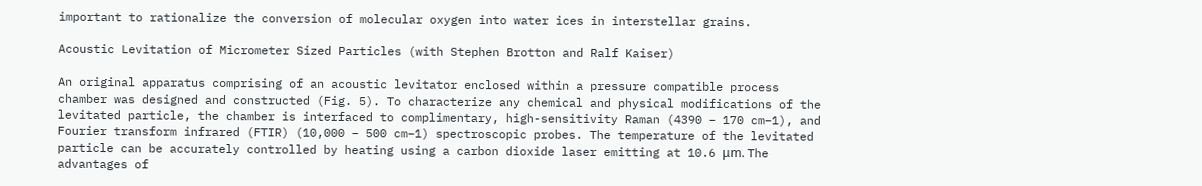important to rationalize the conversion of molecular oxygen into water ices in interstellar grains.

Acoustic Levitation of Micrometer Sized Particles (with Stephen Brotton and Ralf Kaiser)

An original apparatus comprising of an acoustic levitator enclosed within a pressure compatible process chamber was designed and constructed (Fig. 5). To characterize any chemical and physical modifications of the levitated particle, the chamber is interfaced to complimentary, high-sensitivity Raman (4390 – 170 cm−1), and Fourier transform infrared (FTIR) (10,000 – 500 cm−1) spectroscopic probes. The temperature of the levitated particle can be accurately controlled by heating using a carbon dioxide laser emitting at 10.6 μm. The advantages of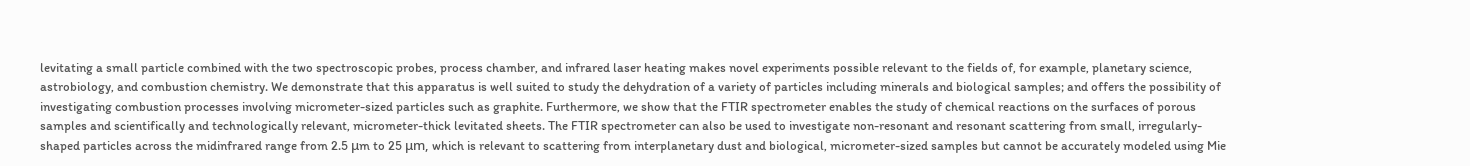levitating a small particle combined with the two spectroscopic probes, process chamber, and infrared laser heating makes novel experiments possible relevant to the fields of, for example, planetary science, astrobiology, and combustion chemistry. We demonstrate that this apparatus is well suited to study the dehydration of a variety of particles including minerals and biological samples; and offers the possibility of investigating combustion processes involving micrometer-sized particles such as graphite. Furthermore, we show that the FTIR spectrometer enables the study of chemical reactions on the surfaces of porous samples and scientifically and technologically relevant, micrometer-thick levitated sheets. The FTIR spectrometer can also be used to investigate non-resonant and resonant scattering from small, irregularly-shaped particles across the midinfrared range from 2.5 μm to 25 μm, which is relevant to scattering from interplanetary dust and biological, micrometer-sized samples but cannot be accurately modeled using Mie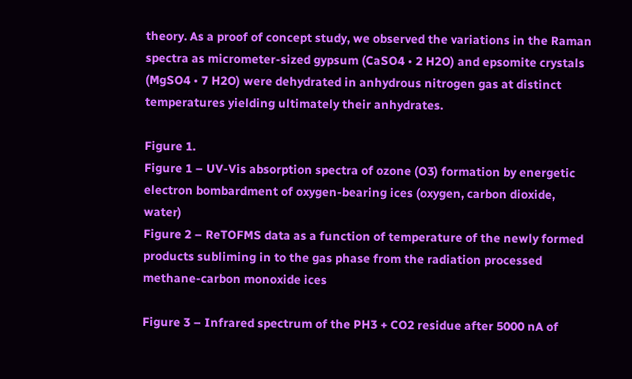theory. As a proof of concept study, we observed the variations in the Raman spectra as micrometer-sized gypsum (CaSO4 • 2 H2O) and epsomite crystals (MgSO4 • 7 H2O) were dehydrated in anhydrous nitrogen gas at distinct temperatures yielding ultimately their anhydrates.

Figure 1.
Figure 1 – UV-Vis absorption spectra of ozone (O3) formation by energetic electron bombardment of oxygen-bearing ices (oxygen, carbon dioxide, water)
Figure 2 – ReTOFMS data as a function of temperature of the newly formed products subliming in to the gas phase from the radiation processed methane-carbon monoxide ices

Figure 3 – Infrared spectrum of the PH3 + CO2 residue after 5000 nA of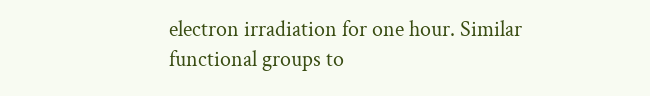electron irradiation for one hour. Similar functional groups to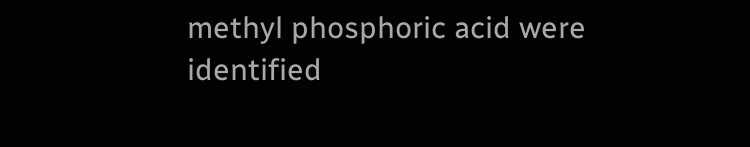methyl phosphoric acid were identified